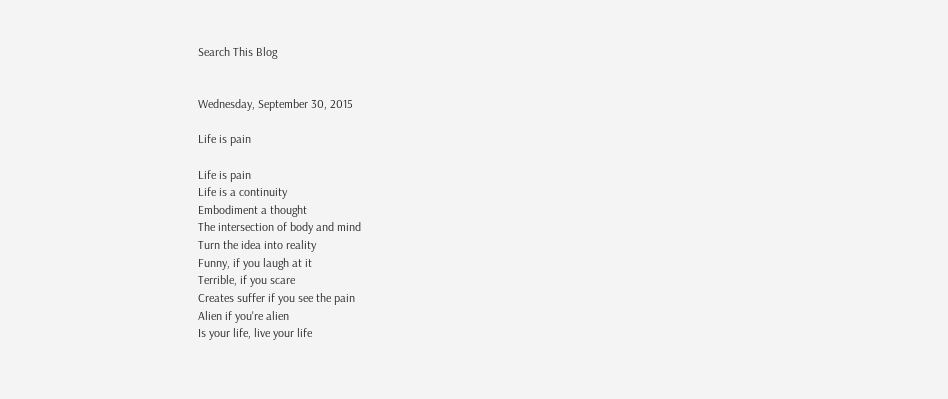Search This Blog


Wednesday, September 30, 2015

Life is pain

Life is pain
Life is a continuity
Embodiment a thought
The intersection of body and mind
Turn the idea into reality
Funny, if you laugh at it
Terrible, if you scare
Creates suffer if you see the pain
Alien if you're alien
Is your life, live your life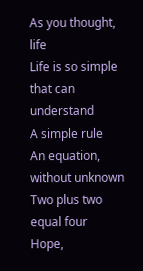As you thought,  life
Life is so simple that can understand
A simple rule
An equation, without unknown
Two plus two equal four
Hope,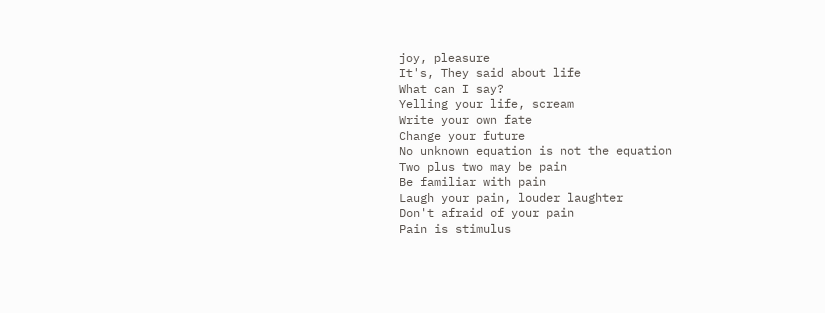joy, pleasure
It's, They said about life
What can I say?
Yelling your life, scream
Write your own fate
Change your future
No unknown equation is not the equation
Two plus two may be pain
Be familiar with pain
Laugh your pain, louder laughter
Don't afraid of your pain
Pain is stimulus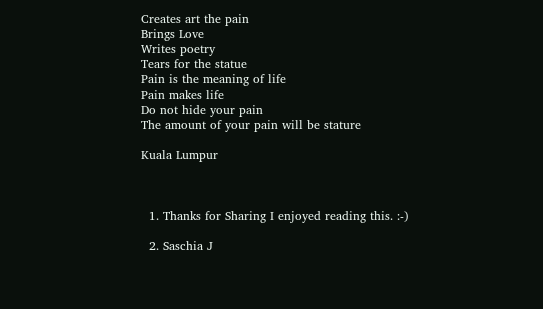Creates art the pain
Brings Love
Writes poetry
Tears for the statue
Pain is the meaning of life
Pain makes life
Do not hide your pain
The amount of your pain will be stature

Kuala Lumpur



  1. Thanks for Sharing I enjoyed reading this. :-)

  2. Saschia J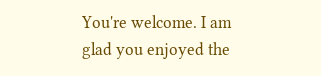You're welcome. I am glad you enjoyed the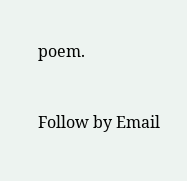poem.


Follow by Email